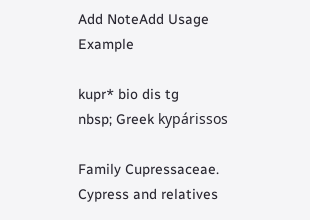Add NoteAdd Usage Example

kupr* bio dis tg
nbsp; Greek kypárissos

Family Cupressaceae.
Cypress and relatives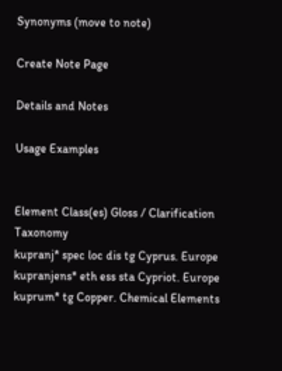Synonyms (move to note)

Create Note Page

Details and Notes

Usage Examples


Element Class(es) Gloss / Clarification Taxonomy
kupranj* spec loc dis tg Cyprus. Europe
kupranjens* eth ess sta Cypriot. Europe
kuprum* tg Copper. Chemical Elements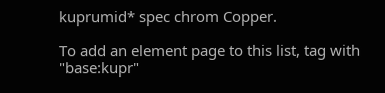kuprumid* spec chrom Copper.

To add an element page to this list, tag with "base:kupr"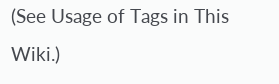(See Usage of Tags in This Wiki.)